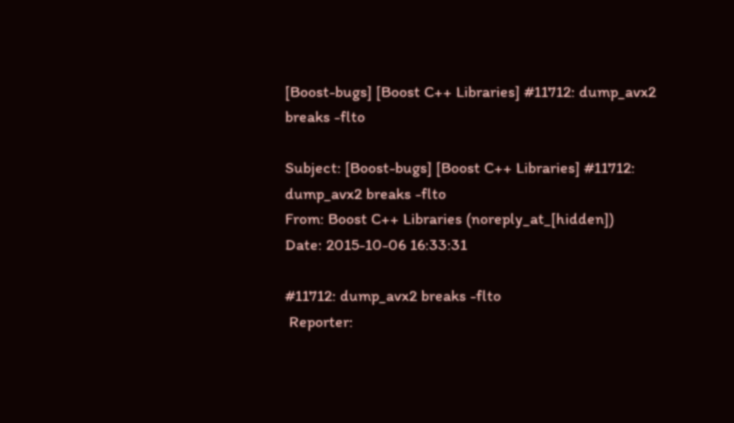[Boost-bugs] [Boost C++ Libraries] #11712: dump_avx2 breaks -flto

Subject: [Boost-bugs] [Boost C++ Libraries] #11712: dump_avx2 breaks -flto
From: Boost C++ Libraries (noreply_at_[hidden])
Date: 2015-10-06 16:33:31

#11712: dump_avx2 breaks -flto
 Reporter: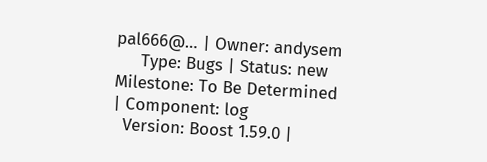pal666@… | Owner: andysem
     Type: Bugs | Status: new
Milestone: To Be Determined | Component: log
  Version: Boost 1.59.0 |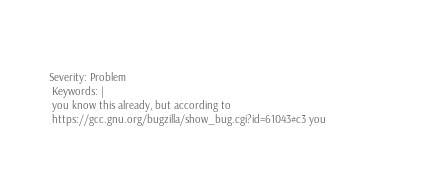Severity: Problem
 Keywords: |
 you know this already, but according to
 https://gcc.gnu.org/bugzilla/show_bug.cgi?id=61043#c3 you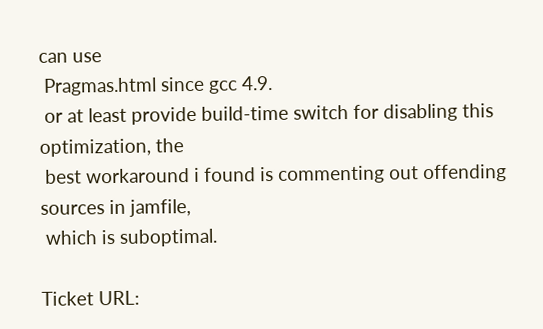can use
 Pragmas.html since gcc 4.9.
 or at least provide build-time switch for disabling this optimization, the
 best workaround i found is commenting out offending sources in jamfile,
 which is suboptimal.

Ticket URL: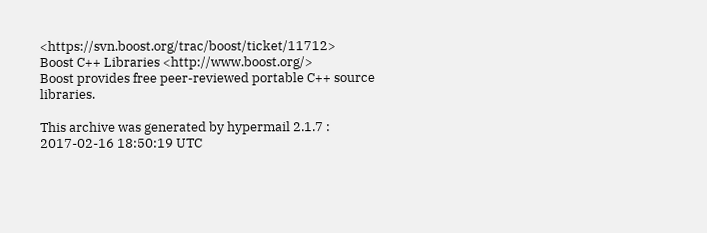<https://svn.boost.org/trac/boost/ticket/11712>
Boost C++ Libraries <http://www.boost.org/>
Boost provides free peer-reviewed portable C++ source libraries.

This archive was generated by hypermail 2.1.7 : 2017-02-16 18:50:19 UTC